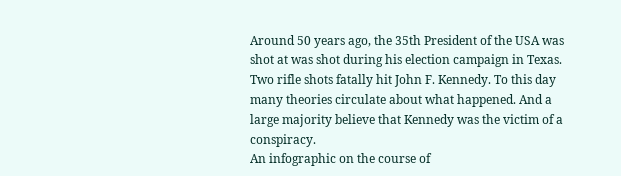Around 50 years ago, the 35th President of the USA was shot at was shot during his election campaign in Texas. Two rifle shots fatally hit John F. Kennedy. To this day many theories circulate about what happened. And a large majority believe that Kennedy was the victim of a conspiracy.
An infographic on the course of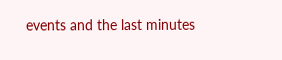events and the last minutes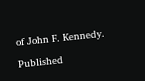of John F. Kennedy.

Published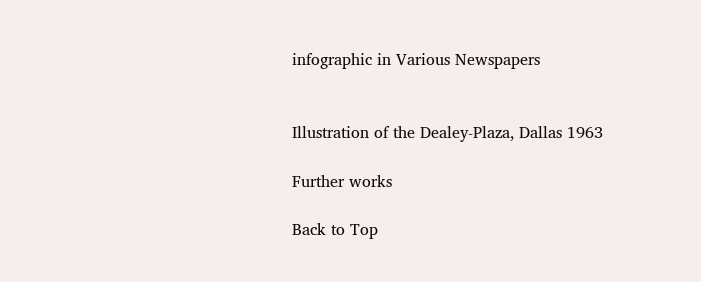infographic in Various Newspapers


Illustration of the Dealey-Plaza, Dallas 1963

Further works

Back to Top